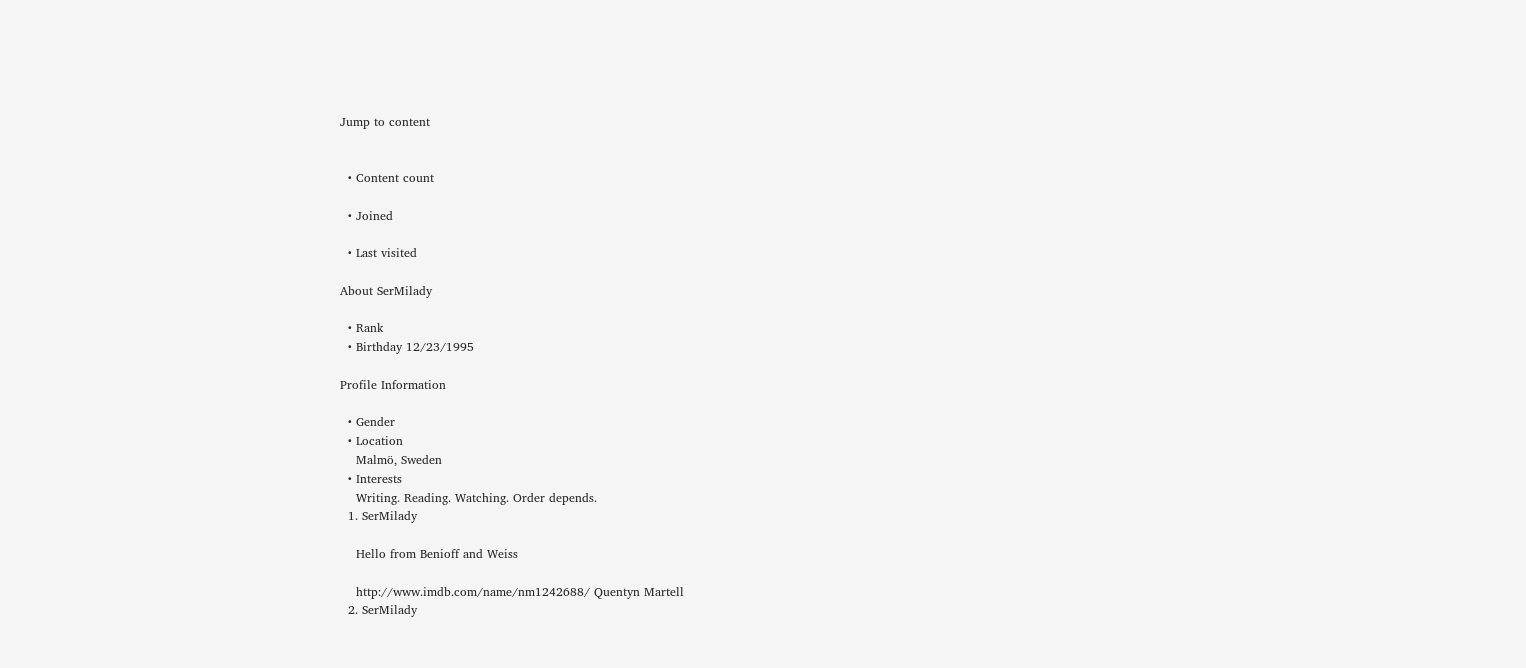Jump to content


  • Content count

  • Joined

  • Last visited

About SerMilady

  • Rank
  • Birthday 12/23/1995

Profile Information

  • Gender
  • Location
    Malmö, Sweden
  • Interests
    Writing. Reading. Watching. Order depends.
  1. SerMilady

    Hello from Benioff and Weiss

    http://www.imdb.com/name/nm1242688/ Quentyn Martell
  2. SerMilady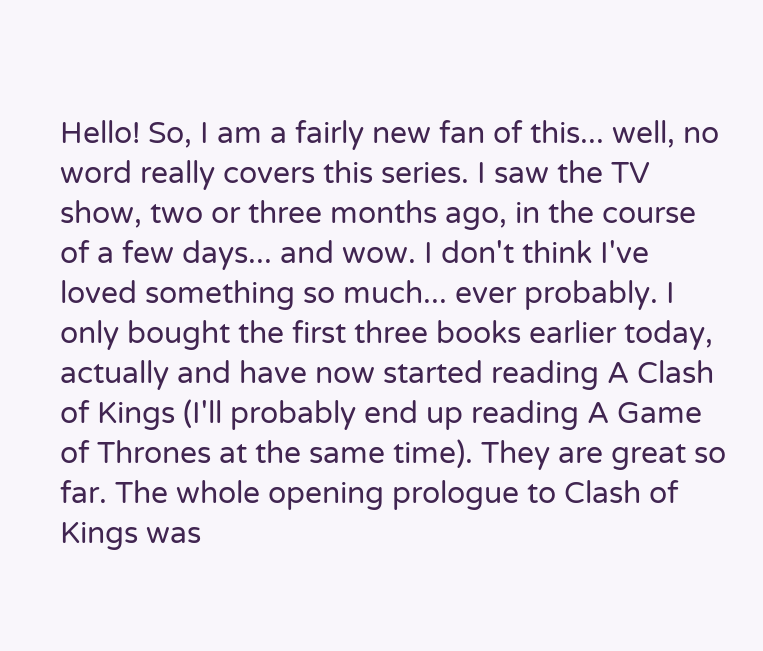Hello! So, I am a fairly new fan of this... well, no word really covers this series. I saw the TV show, two or three months ago, in the course of a few days... and wow. I don't think I've loved something so much... ever probably. I only bought the first three books earlier today, actually and have now started reading A Clash of Kings (I'll probably end up reading A Game of Thrones at the same time). They are great so far. The whole opening prologue to Clash of Kings was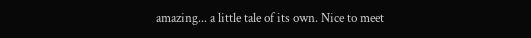amazing... a little tale of its own. Nice to meet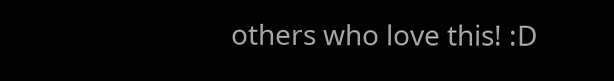others who love this! :D